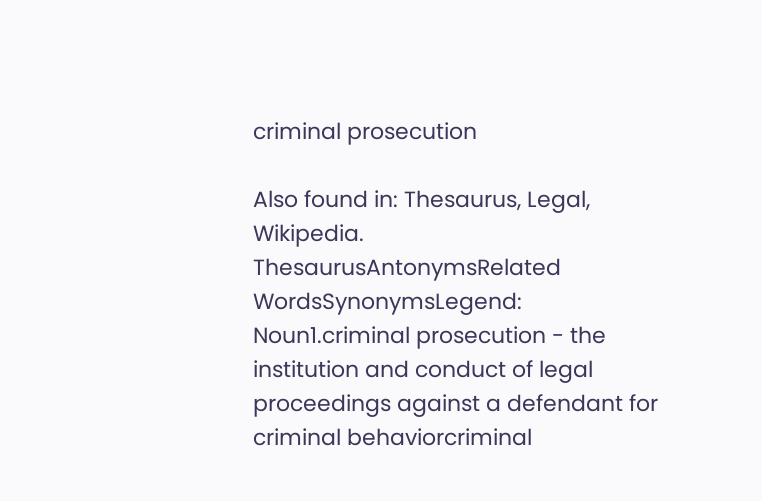criminal prosecution

Also found in: Thesaurus, Legal, Wikipedia.
ThesaurusAntonymsRelated WordsSynonymsLegend:
Noun1.criminal prosecution - the institution and conduct of legal proceedings against a defendant for criminal behaviorcriminal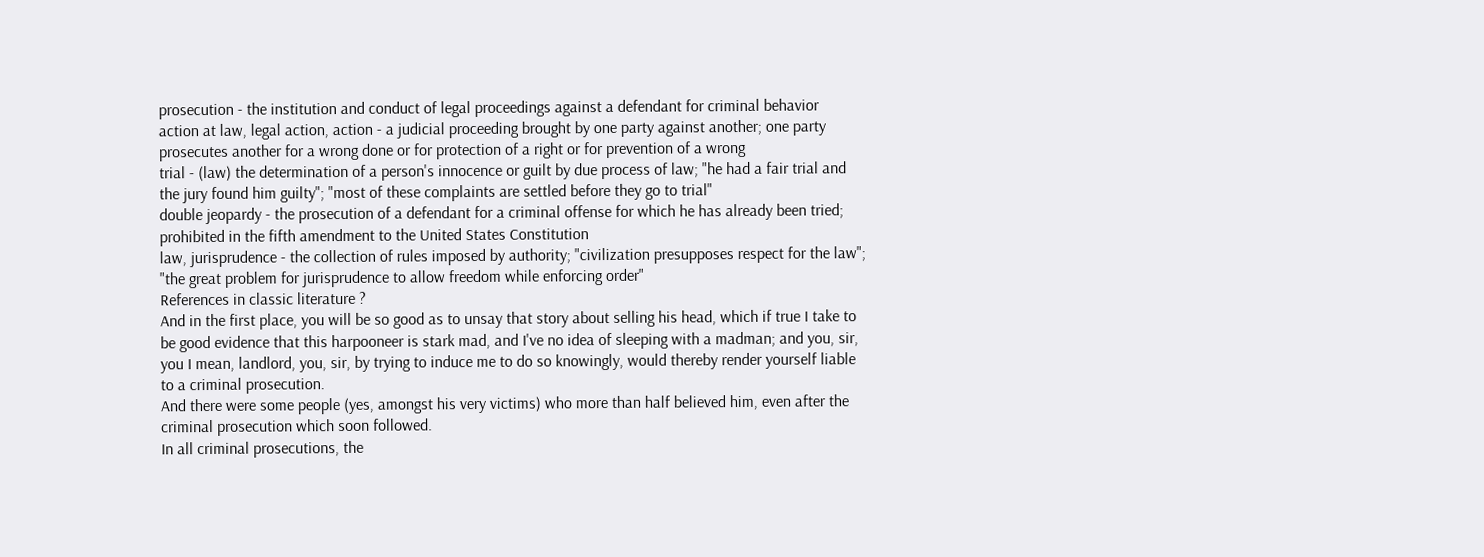prosecution - the institution and conduct of legal proceedings against a defendant for criminal behavior
action at law, legal action, action - a judicial proceeding brought by one party against another; one party prosecutes another for a wrong done or for protection of a right or for prevention of a wrong
trial - (law) the determination of a person's innocence or guilt by due process of law; "he had a fair trial and the jury found him guilty"; "most of these complaints are settled before they go to trial"
double jeopardy - the prosecution of a defendant for a criminal offense for which he has already been tried; prohibited in the fifth amendment to the United States Constitution
law, jurisprudence - the collection of rules imposed by authority; "civilization presupposes respect for the law"; "the great problem for jurisprudence to allow freedom while enforcing order"
References in classic literature ?
And in the first place, you will be so good as to unsay that story about selling his head, which if true I take to be good evidence that this harpooneer is stark mad, and I've no idea of sleeping with a madman; and you, sir, you I mean, landlord, you, sir, by trying to induce me to do so knowingly, would thereby render yourself liable to a criminal prosecution.
And there were some people (yes, amongst his very victims) who more than half believed him, even after the criminal prosecution which soon followed.
In all criminal prosecutions, the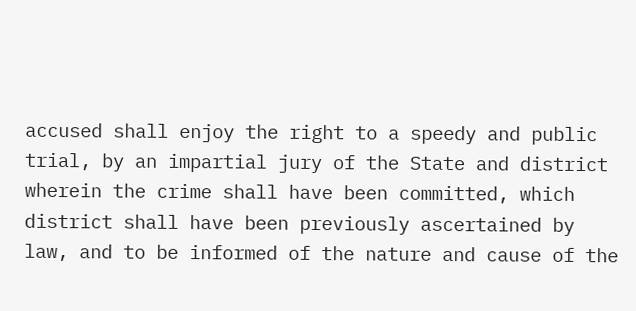accused shall enjoy the right to a speedy and public trial, by an impartial jury of the State and district wherein the crime shall have been committed, which district shall have been previously ascertained by law, and to be informed of the nature and cause of the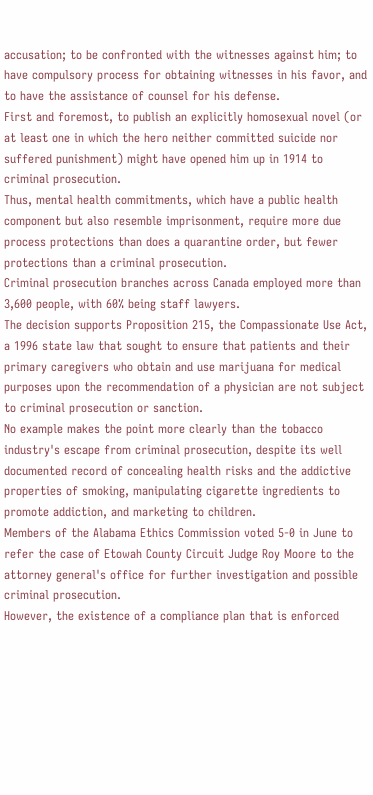accusation; to be confronted with the witnesses against him; to have compulsory process for obtaining witnesses in his favor, and to have the assistance of counsel for his defense.
First and foremost, to publish an explicitly homosexual novel (or at least one in which the hero neither committed suicide nor suffered punishment) might have opened him up in 1914 to criminal prosecution.
Thus, mental health commitments, which have a public health component but also resemble imprisonment, require more due process protections than does a quarantine order, but fewer protections than a criminal prosecution.
Criminal prosecution branches across Canada employed more than 3,600 people, with 60% being staff lawyers.
The decision supports Proposition 215, the Compassionate Use Act, a 1996 state law that sought to ensure that patients and their primary caregivers who obtain and use marijuana for medical purposes upon the recommendation of a physician are not subject to criminal prosecution or sanction.
No example makes the point more clearly than the tobacco industry's escape from criminal prosecution, despite its well documented record of concealing health risks and the addictive properties of smoking, manipulating cigarette ingredients to promote addiction, and marketing to children.
Members of the Alabama Ethics Commission voted 5-0 in June to refer the case of Etowah County Circuit Judge Roy Moore to the attorney general's office for further investigation and possible criminal prosecution.
However, the existence of a compliance plan that is enforced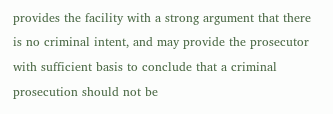provides the facility with a strong argument that there is no criminal intent, and may provide the prosecutor with sufficient basis to conclude that a criminal prosecution should not be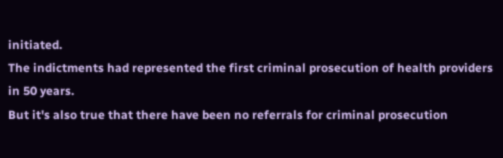initiated.
The indictments had represented the first criminal prosecution of health providers in 50 years.
But it's also true that there have been no referrals for criminal prosecution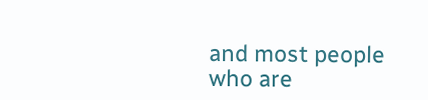and most people who are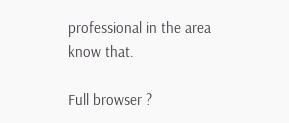professional in the area know that.

Full browser ?